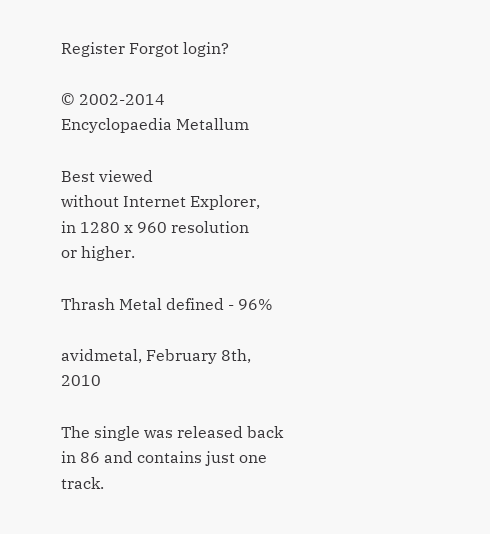Register Forgot login?

© 2002-2014
Encyclopaedia Metallum

Best viewed
without Internet Explorer,
in 1280 x 960 resolution
or higher.

Thrash Metal defined - 96%

avidmetal, February 8th, 2010

The single was released back in 86 and contains just one track.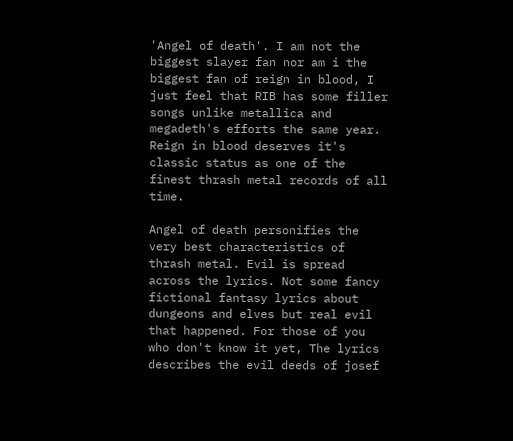'Angel of death'. I am not the biggest slayer fan nor am i the biggest fan of reign in blood, I just feel that RIB has some filler songs unlike metallica and megadeth's efforts the same year. Reign in blood deserves it's classic status as one of the finest thrash metal records of all time.

Angel of death personifies the very best characteristics of thrash metal. Evil is spread across the lyrics. Not some fancy fictional fantasy lyrics about dungeons and elves but real evil that happened. For those of you who don't know it yet, The lyrics describes the evil deeds of josef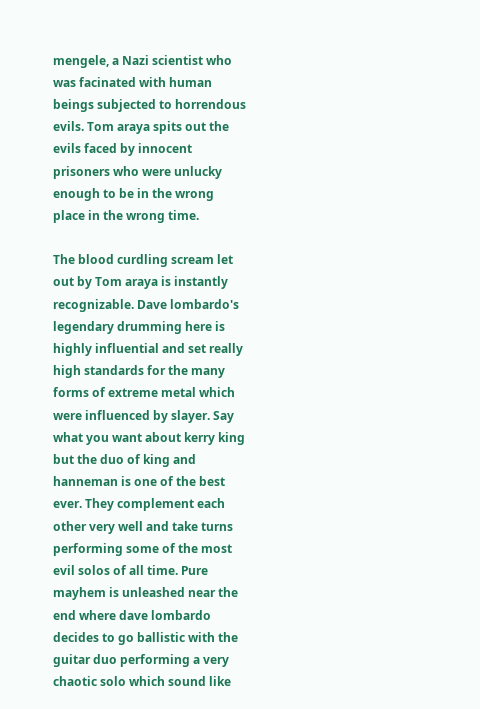mengele, a Nazi scientist who was facinated with human beings subjected to horrendous evils. Tom araya spits out the evils faced by innocent prisoners who were unlucky enough to be in the wrong place in the wrong time.

The blood curdling scream let out by Tom araya is instantly recognizable. Dave lombardo's legendary drumming here is highly influential and set really high standards for the many forms of extreme metal which were influenced by slayer. Say what you want about kerry king but the duo of king and hanneman is one of the best ever. They complement each other very well and take turns performing some of the most evil solos of all time. Pure mayhem is unleashed near the end where dave lombardo decides to go ballistic with the guitar duo performing a very chaotic solo which sound like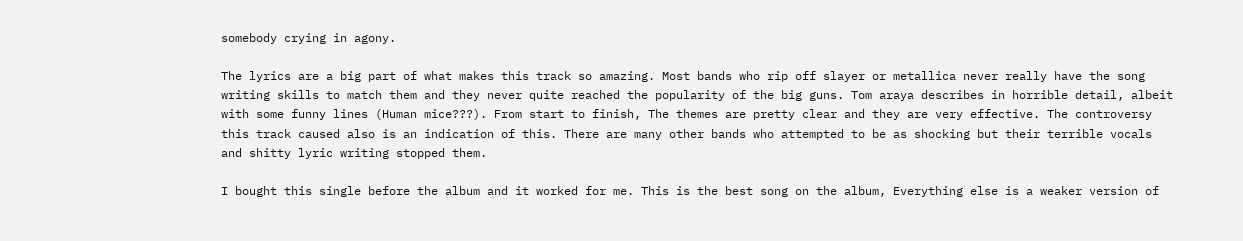somebody crying in agony.

The lyrics are a big part of what makes this track so amazing. Most bands who rip off slayer or metallica never really have the song writing skills to match them and they never quite reached the popularity of the big guns. Tom araya describes in horrible detail, albeit with some funny lines (Human mice???). From start to finish, The themes are pretty clear and they are very effective. The controversy this track caused also is an indication of this. There are many other bands who attempted to be as shocking but their terrible vocals and shitty lyric writing stopped them.

I bought this single before the album and it worked for me. This is the best song on the album, Everything else is a weaker version of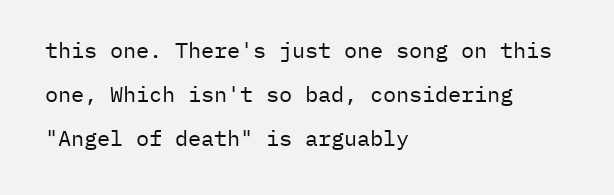this one. There's just one song on this one, Which isn't so bad, considering "Angel of death" is arguably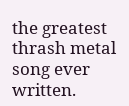the greatest thrash metal song ever written.